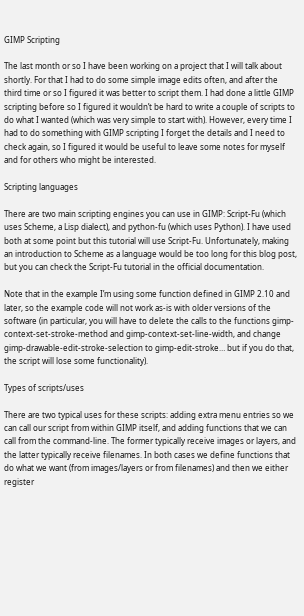GIMP Scripting

The last month or so I have been working on a project that I will talk about shortly. For that I had to do some simple image edits often, and after the third time or so I figured it was better to script them. I had done a little GIMP scripting before so I figured it wouldn’t be hard to write a couple of scripts to do what I wanted (which was very simple to start with). However, every time I had to do something with GIMP scripting I forget the details and I need to check again, so I figured it would be useful to leave some notes for myself and for others who might be interested.

Scripting languages

There are two main scripting engines you can use in GIMP: Script-Fu (which uses Scheme, a Lisp dialect), and python-fu (which uses Python). I have used both at some point but this tutorial will use Script-Fu. Unfortunately, making an introduction to Scheme as a language would be too long for this blog post, but you can check the Script-Fu tutorial in the official documentation.

Note that in the example I’m using some function defined in GIMP 2.10 and later, so the example code will not work as-is with older versions of the software (in particular, you will have to delete the calls to the functions gimp-context-set-stroke-method and gimp-context-set-line-width, and change gimp-drawable-edit-stroke-selection to gimp-edit-stroke… but if you do that, the script will lose some functionality).

Types of scripts/uses

There are two typical uses for these scripts: adding extra menu entries so we can call our script from within GIMP itself, and adding functions that we can call from the command-line. The former typically receive images or layers, and the latter typically receive filenames. In both cases we define functions that do what we want (from images/layers or from filenames) and then we either register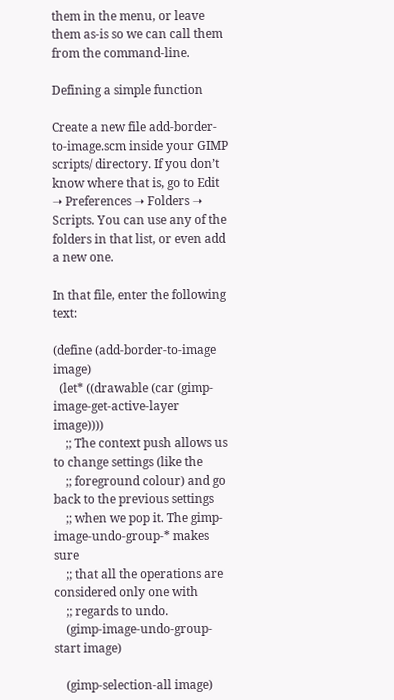them in the menu, or leave them as-is so we can call them from the command-line.

Defining a simple function

Create a new file add-border-to-image.scm inside your GIMP scripts/ directory. If you don’t know where that is, go to Edit ➝ Preferences ➝ Folders ➝ Scripts. You can use any of the folders in that list, or even add a new one.

In that file, enter the following text:

(define (add-border-to-image image)
  (let* ((drawable (car (gimp-image-get-active-layer image))))
    ;; The context push allows us to change settings (like the
    ;; foreground colour) and go back to the previous settings
    ;; when we pop it. The gimp-image-undo-group-* makes sure
    ;; that all the operations are considered only one with
    ;; regards to undo.
    (gimp-image-undo-group-start image)

    (gimp-selection-all image)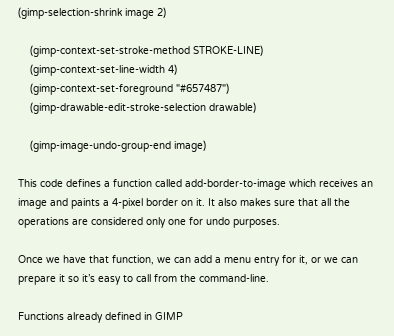(gimp-selection-shrink image 2)

    (gimp-context-set-stroke-method STROKE-LINE)
    (gimp-context-set-line-width 4)
    (gimp-context-set-foreground "#657487")
    (gimp-drawable-edit-stroke-selection drawable)

    (gimp-image-undo-group-end image)

This code defines a function called add-border-to-image which receives an image and paints a 4-pixel border on it. It also makes sure that all the operations are considered only one for undo purposes.

Once we have that function, we can add a menu entry for it, or we can prepare it so it’s easy to call from the command-line.

Functions already defined in GIMP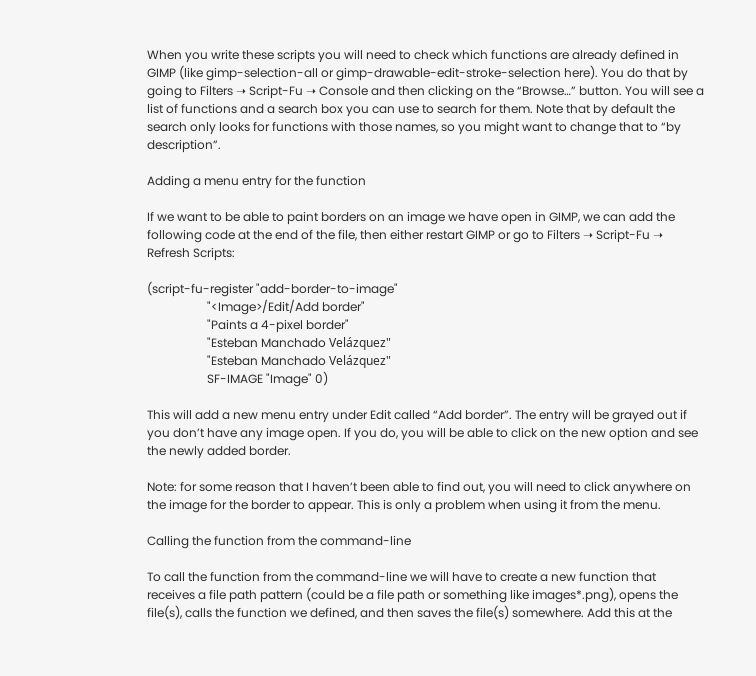When you write these scripts you will need to check which functions are already defined in GIMP (like gimp-selection-all or gimp-drawable-edit-stroke-selection here). You do that by going to Filters ➝ Script-Fu ➝ Console and then clicking on the “Browse…” button. You will see a list of functions and a search box you can use to search for them. Note that by default the search only looks for functions with those names, so you might want to change that to “by description”.

Adding a menu entry for the function

If we want to be able to paint borders on an image we have open in GIMP, we can add the following code at the end of the file, then either restart GIMP or go to Filters ➝ Script-Fu ➝ Refresh Scripts:

(script-fu-register "add-border-to-image"
                    "<Image>/Edit/Add border"
                    "Paints a 4-pixel border"
                    "Esteban Manchado Velázquez"
                    "Esteban Manchado Velázquez"
                    SF-IMAGE "Image" 0)

This will add a new menu entry under Edit called “Add border”. The entry will be grayed out if you don’t have any image open. If you do, you will be able to click on the new option and see the newly added border.

Note: for some reason that I haven’t been able to find out, you will need to click anywhere on the image for the border to appear. This is only a problem when using it from the menu.

Calling the function from the command-line

To call the function from the command-line we will have to create a new function that receives a file path pattern (could be a file path or something like images*.png), opens the file(s), calls the function we defined, and then saves the file(s) somewhere. Add this at the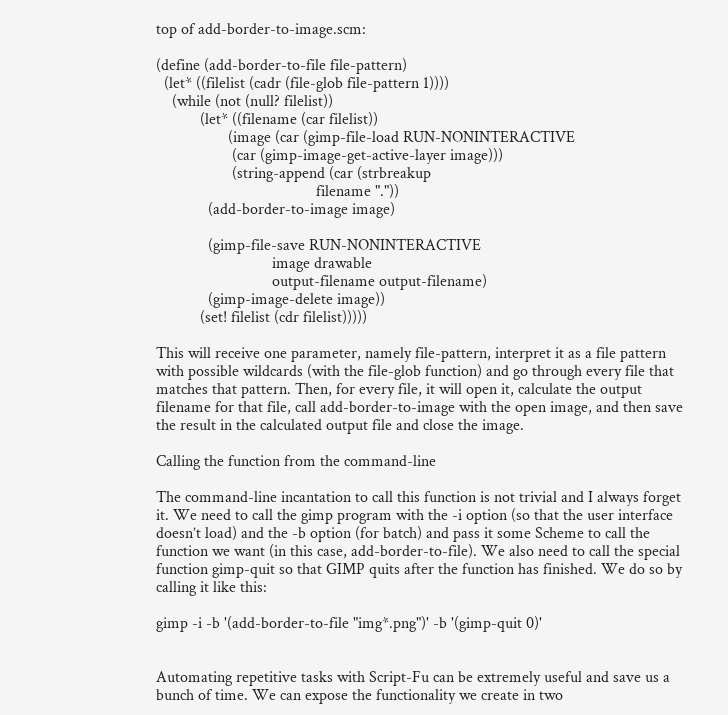top of add-border-to-image.scm:

(define (add-border-to-file file-pattern)
  (let* ((filelist (cadr (file-glob file-pattern 1))))
    (while (not (null? filelist))
           (let* ((filename (car filelist))
                  (image (car (gimp-file-load RUN-NONINTERACTIVE
                   (car (gimp-image-get-active-layer image)))
                   (string-append (car (strbreakup
                                        filename "."))
             (add-border-to-image image)

             (gimp-file-save RUN-NONINTERACTIVE
                             image drawable
                             output-filename output-filename)
             (gimp-image-delete image))
           (set! filelist (cdr filelist)))))

This will receive one parameter, namely file-pattern, interpret it as a file pattern with possible wildcards (with the file-glob function) and go through every file that matches that pattern. Then, for every file, it will open it, calculate the output filename for that file, call add-border-to-image with the open image, and then save the result in the calculated output file and close the image.

Calling the function from the command-line

The command-line incantation to call this function is not trivial and I always forget it. We need to call the gimp program with the -i option (so that the user interface doesn’t load) and the -b option (for batch) and pass it some Scheme to call the function we want (in this case, add-border-to-file). We also need to call the special function gimp-quit so that GIMP quits after the function has finished. We do so by calling it like this:

gimp -i -b '(add-border-to-file "img*.png")' -b '(gimp-quit 0)'


Automating repetitive tasks with Script-Fu can be extremely useful and save us a bunch of time. We can expose the functionality we create in two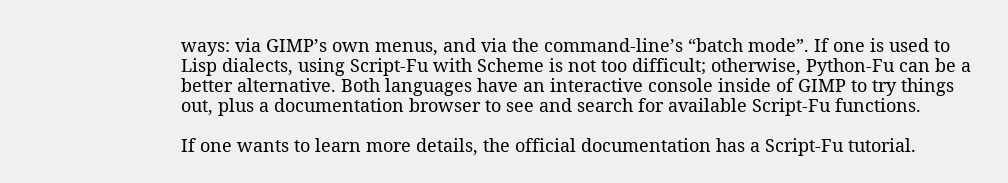ways: via GIMP’s own menus, and via the command-line’s “batch mode”. If one is used to Lisp dialects, using Script-Fu with Scheme is not too difficult; otherwise, Python-Fu can be a better alternative. Both languages have an interactive console inside of GIMP to try things out, plus a documentation browser to see and search for available Script-Fu functions.

If one wants to learn more details, the official documentation has a Script-Fu tutorial.